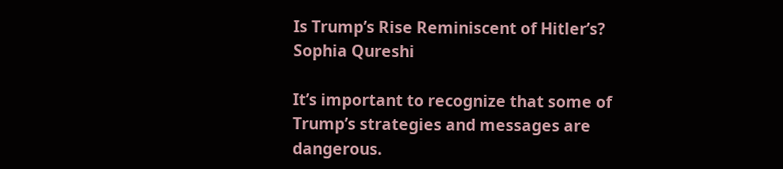Is Trump’s Rise Reminiscent of Hitler’s?
Sophia Qureshi

It’s important to recognize that some of Trump’s strategies and messages are dangerous.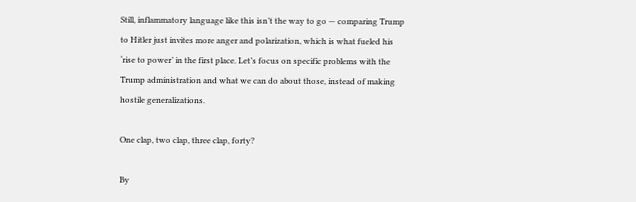Still, inflammatory language like this isn’t the way to go — comparing Trump to Hitler just invites more anger and polarization, which is what fueled his ‘rise to power’ in the first place. Let’s focus on specific problems with the Trump administration and what we can do about those, instead of making hostile generalizations.

One clap, two clap, three clap, forty?

By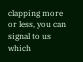clapping more or less, you can signal to us which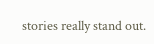stories really stand out.